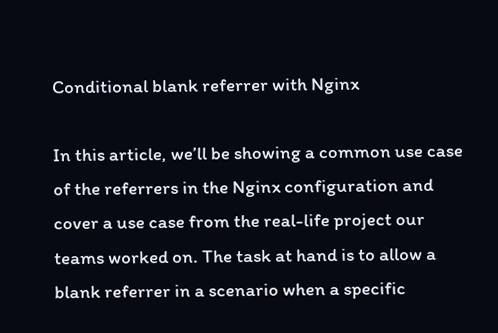Conditional blank referrer with Nginx

In this article, we’ll be showing a common use case of the referrers in the Nginx configuration and cover a use case from the real-life project our teams worked on. The task at hand is to allow a blank referrer in a scenario when a specific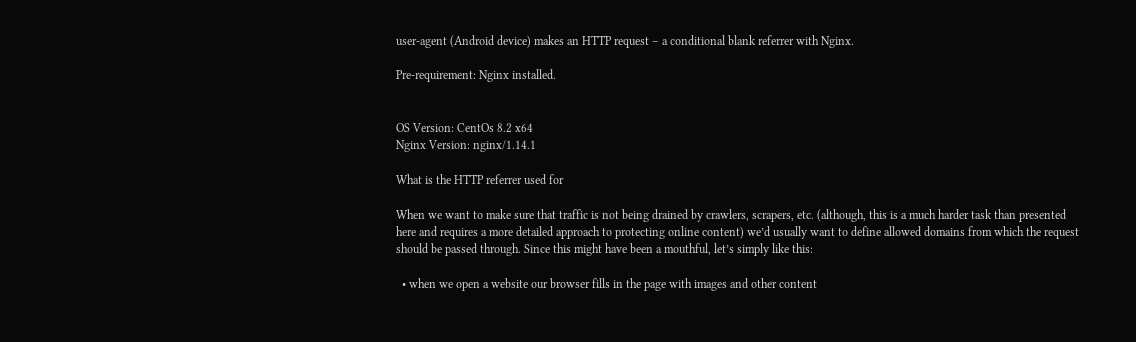user-agent (Android device) makes an HTTP request – a conditional blank referrer with Nginx.

Pre-requirement: Nginx installed.


OS Version: CentOs 8.2 x64
Nginx Version: nginx/1.14.1

What is the HTTP referrer used for

When we want to make sure that traffic is not being drained by crawlers, scrapers, etc. (although, this is a much harder task than presented here and requires a more detailed approach to protecting online content) we’d usually want to define allowed domains from which the request should be passed through. Since this might have been a mouthful, let’s simply like this:

  • when we open a website our browser fills in the page with images and other content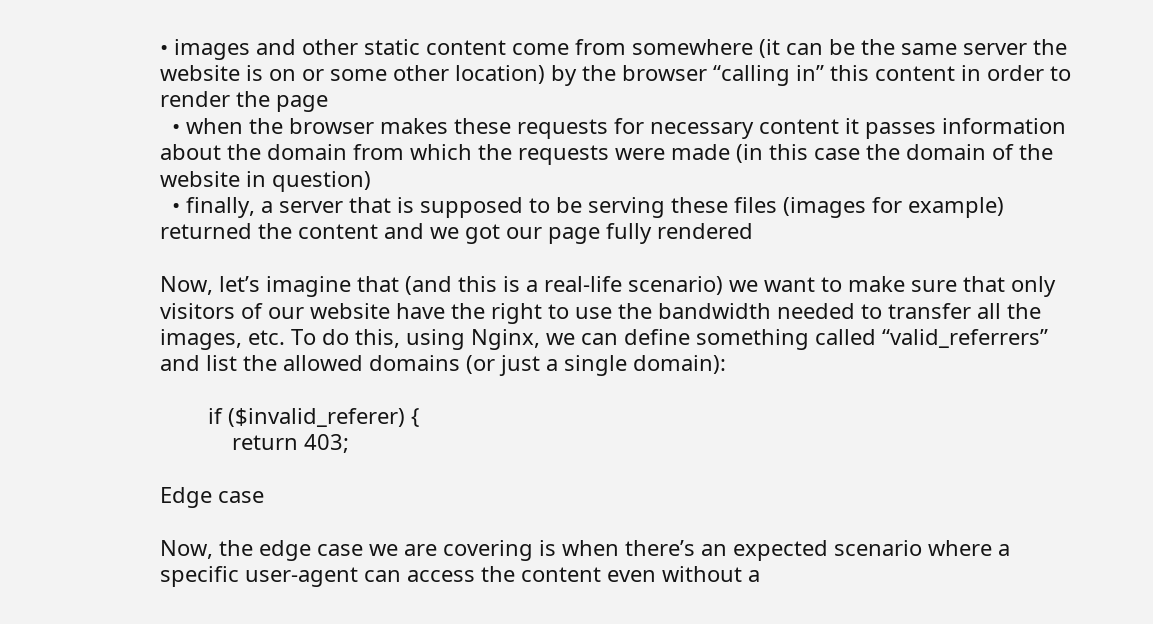• images and other static content come from somewhere (it can be the same server the website is on or some other location) by the browser “calling in” this content in order to render the page
  • when the browser makes these requests for necessary content it passes information about the domain from which the requests were made (in this case the domain of the website in question)
  • finally, a server that is supposed to be serving these files (images for example) returned the content and we got our page fully rendered

Now, let’s imagine that (and this is a real-life scenario) we want to make sure that only visitors of our website have the right to use the bandwidth needed to transfer all the images, etc. To do this, using Nginx, we can define something called “valid_referrers” and list the allowed domains (or just a single domain):

        if ($invalid_referer) {
            return 403;

Edge case

Now, the edge case we are covering is when there’s an expected scenario where a specific user-agent can access the content even without a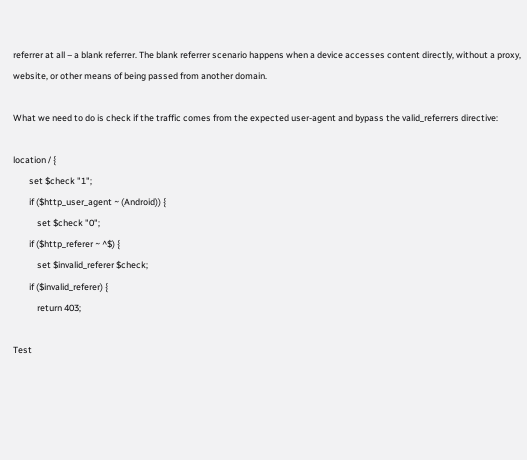referrer at all – a blank referrer. The blank referrer scenario happens when a device accesses content directly, without a proxy, website, or other means of being passed from another domain.

What we need to do is check if the traffic comes from the expected user-agent and bypass the valid_referrers directive:

location / {
        set $check "1";
        if ($http_user_agent ~ (Android)) {
            set $check "0";
        if ($http_referer ~ ^$) {
            set $invalid_referer $check;
        if ($invalid_referer) {
            return 403;

Test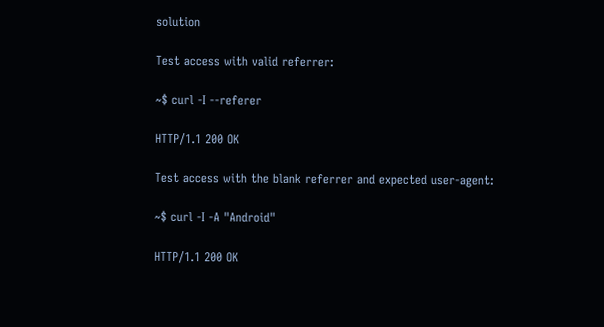solution

Test access with valid referrer:

~$ curl -I --referer

HTTP/1.1 200 OK

Test access with the blank referrer and expected user-agent:

~$ curl -I -A "Android"

HTTP/1.1 200 OK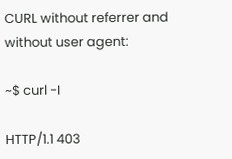CURL without referrer and without user agent:

~$ curl -I

HTTP/1.1 403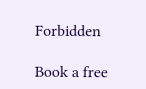Forbidden

Book a free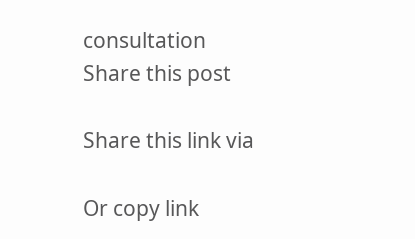consultation
Share this post

Share this link via

Or copy link